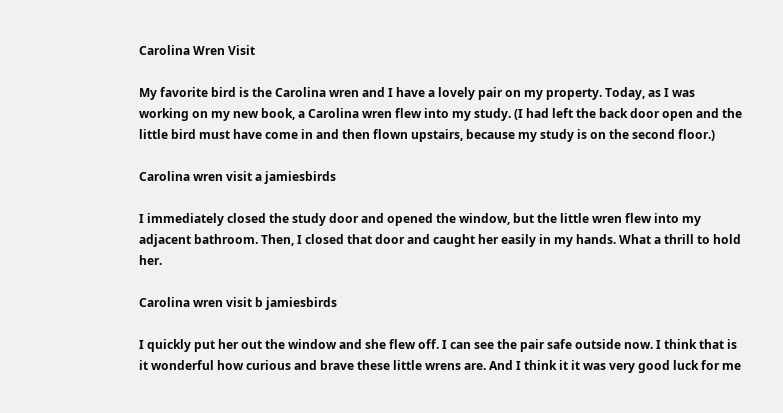Carolina Wren Visit

My favorite bird is the Carolina wren and I have a lovely pair on my property. Today, as I was working on my new book, a Carolina wren flew into my study. (I had left the back door open and the little bird must have come in and then flown upstairs, because my study is on the second floor.)

Carolina wren visit a jamiesbirds

I immediately closed the study door and opened the window, but the little wren flew into my adjacent bathroom. Then, I closed that door and caught her easily in my hands. What a thrill to hold her.

Carolina wren visit b jamiesbirds

I quickly put her out the window and she flew off. I can see the pair safe outside now. I think that is it wonderful how curious and brave these little wrens are. And I think it it was very good luck for me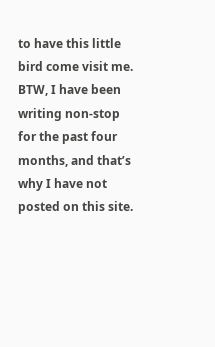to have this little bird come visit me. BTW, I have been writing non-stop for the past four months, and that’s why I have not posted on this site.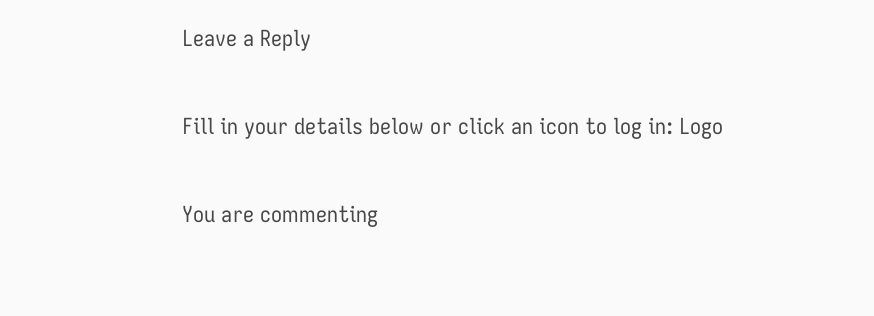Leave a Reply

Fill in your details below or click an icon to log in: Logo

You are commenting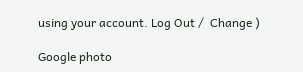using your account. Log Out /  Change )

Google photo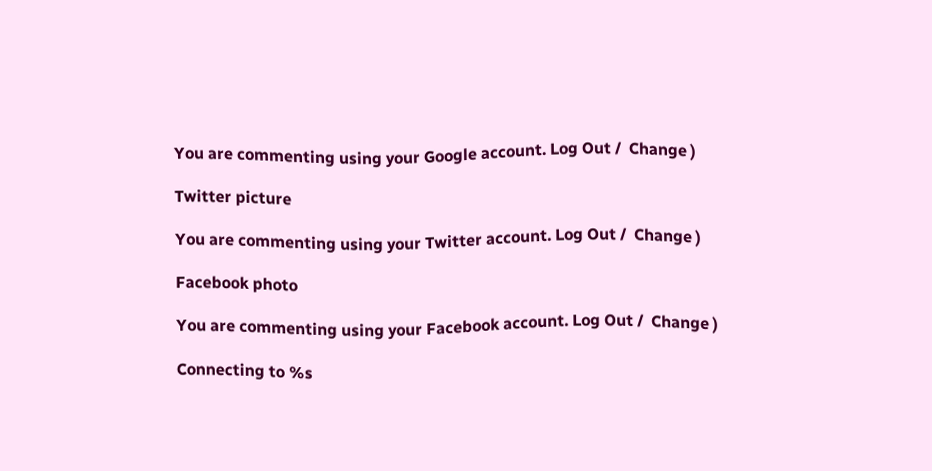You are commenting using your Google account. Log Out /  Change )

Twitter picture

You are commenting using your Twitter account. Log Out /  Change )

Facebook photo

You are commenting using your Facebook account. Log Out /  Change )

Connecting to %s